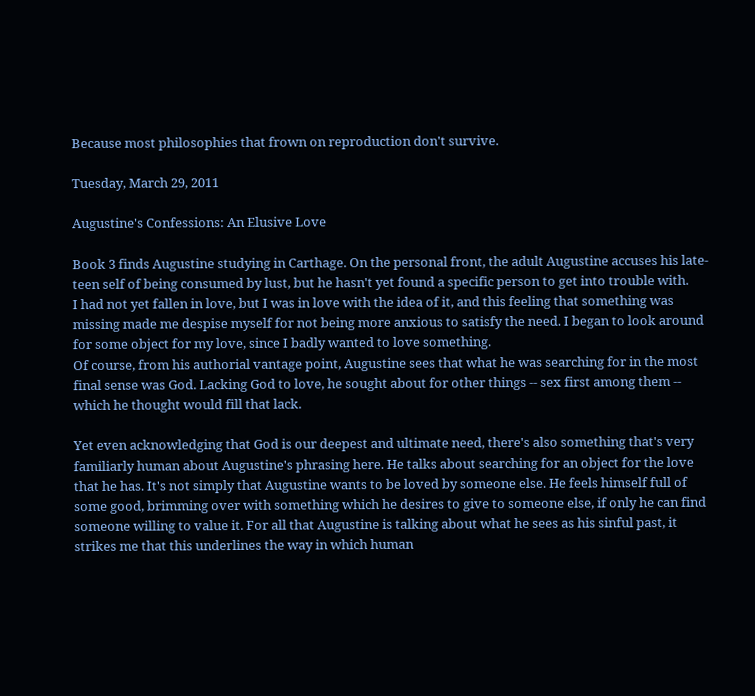Because most philosophies that frown on reproduction don't survive.

Tuesday, March 29, 2011

Augustine's Confessions: An Elusive Love

Book 3 finds Augustine studying in Carthage. On the personal front, the adult Augustine accuses his late-teen self of being consumed by lust, but he hasn't yet found a specific person to get into trouble with.
I had not yet fallen in love, but I was in love with the idea of it, and this feeling that something was missing made me despise myself for not being more anxious to satisfy the need. I began to look around for some object for my love, since I badly wanted to love something.
Of course, from his authorial vantage point, Augustine sees that what he was searching for in the most final sense was God. Lacking God to love, he sought about for other things -- sex first among them -- which he thought would fill that lack.

Yet even acknowledging that God is our deepest and ultimate need, there's also something that's very familiarly human about Augustine's phrasing here. He talks about searching for an object for the love that he has. It's not simply that Augustine wants to be loved by someone else. He feels himself full of some good, brimming over with something which he desires to give to someone else, if only he can find someone willing to value it. For all that Augustine is talking about what he sees as his sinful past, it strikes me that this underlines the way in which human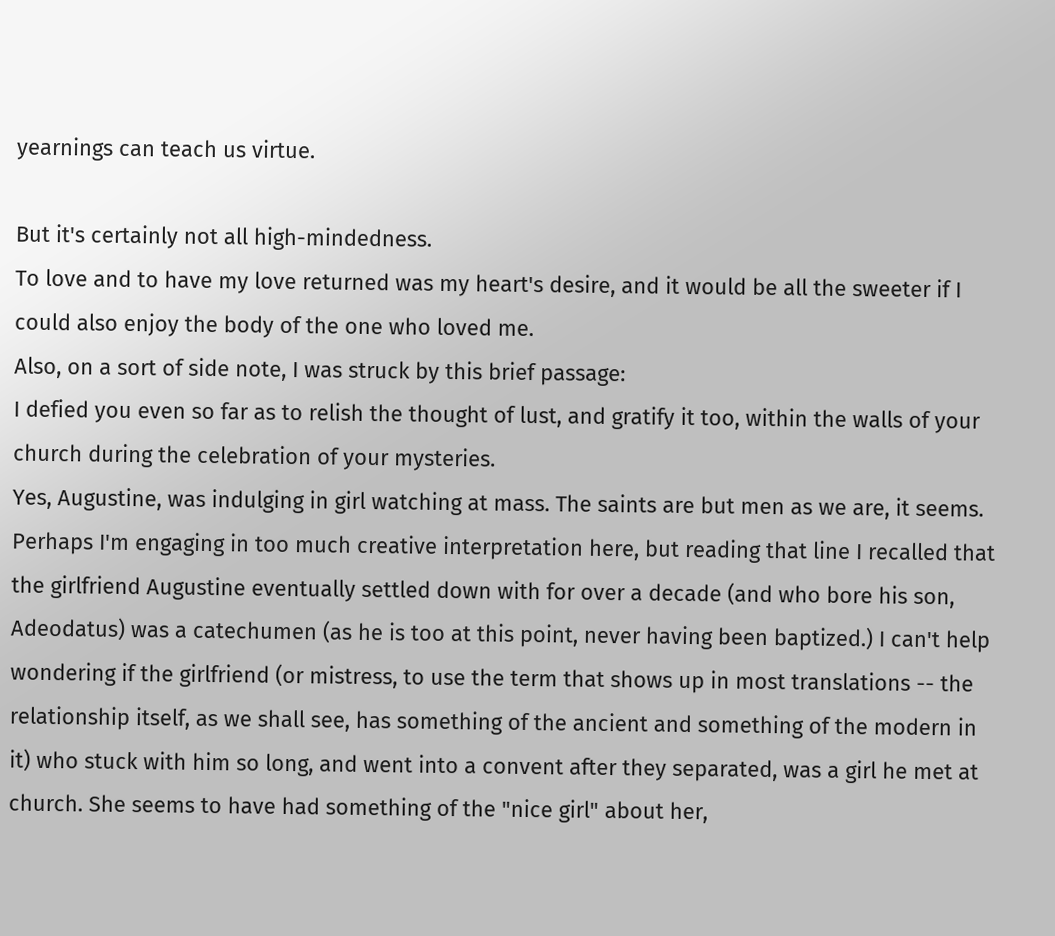yearnings can teach us virtue.

But it's certainly not all high-mindedness.
To love and to have my love returned was my heart's desire, and it would be all the sweeter if I could also enjoy the body of the one who loved me.
Also, on a sort of side note, I was struck by this brief passage:
I defied you even so far as to relish the thought of lust, and gratify it too, within the walls of your church during the celebration of your mysteries.
Yes, Augustine, was indulging in girl watching at mass. The saints are but men as we are, it seems. Perhaps I'm engaging in too much creative interpretation here, but reading that line I recalled that the girlfriend Augustine eventually settled down with for over a decade (and who bore his son, Adeodatus) was a catechumen (as he is too at this point, never having been baptized.) I can't help wondering if the girlfriend (or mistress, to use the term that shows up in most translations -- the relationship itself, as we shall see, has something of the ancient and something of the modern in it) who stuck with him so long, and went into a convent after they separated, was a girl he met at church. She seems to have had something of the "nice girl" about her,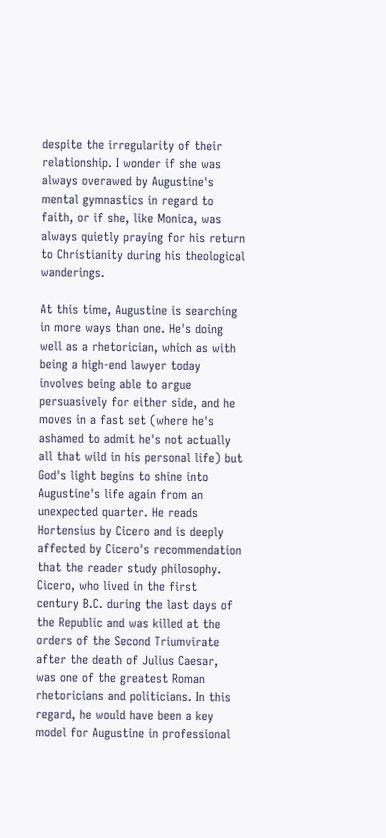despite the irregularity of their relationship. I wonder if she was always overawed by Augustine's mental gymnastics in regard to faith, or if she, like Monica, was always quietly praying for his return to Christianity during his theological wanderings.

At this time, Augustine is searching in more ways than one. He's doing well as a rhetorician, which as with being a high-end lawyer today involves being able to argue persuasively for either side, and he moves in a fast set (where he's ashamed to admit he's not actually all that wild in his personal life) but God's light begins to shine into Augustine's life again from an unexpected quarter. He reads Hortensius by Cicero and is deeply affected by Cicero's recommendation that the reader study philosophy. Cicero, who lived in the first century B.C. during the last days of the Republic and was killed at the orders of the Second Triumvirate after the death of Julius Caesar, was one of the greatest Roman rhetoricians and politicians. In this regard, he would have been a key model for Augustine in professional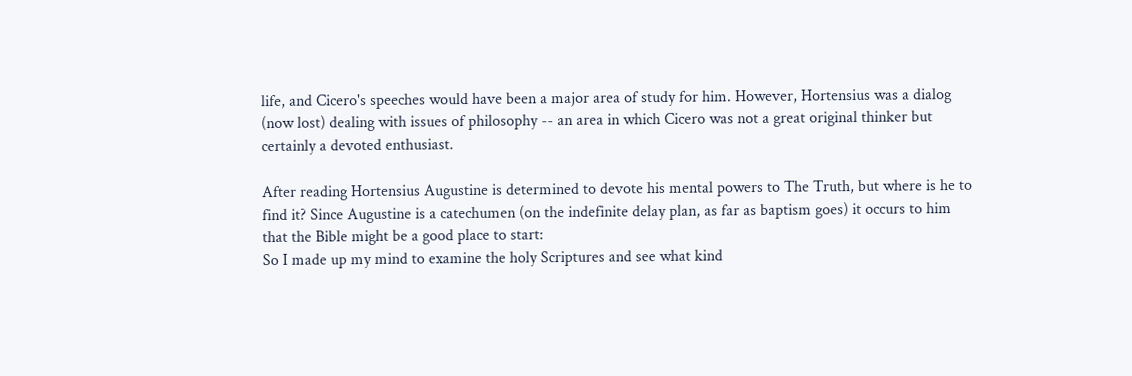life, and Cicero's speeches would have been a major area of study for him. However, Hortensius was a dialog (now lost) dealing with issues of philosophy -- an area in which Cicero was not a great original thinker but certainly a devoted enthusiast.

After reading Hortensius Augustine is determined to devote his mental powers to The Truth, but where is he to find it? Since Augustine is a catechumen (on the indefinite delay plan, as far as baptism goes) it occurs to him that the Bible might be a good place to start:
So I made up my mind to examine the holy Scriptures and see what kind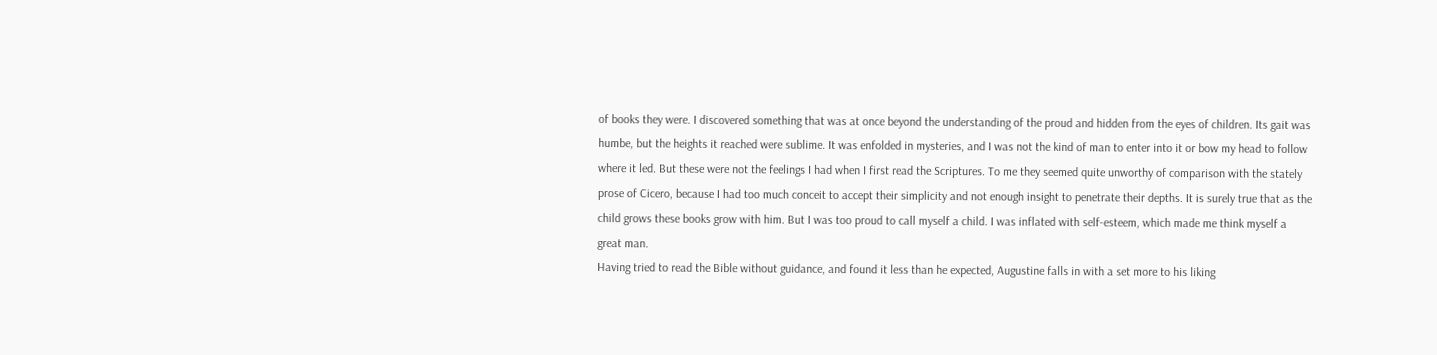of books they were. I discovered something that was at once beyond the understanding of the proud and hidden from the eyes of children. Its gait was humbe, but the heights it reached were sublime. It was enfolded in mysteries, and I was not the kind of man to enter into it or bow my head to follow where it led. But these were not the feelings I had when I first read the Scriptures. To me they seemed quite unworthy of comparison with the stately prose of Cicero, because I had too much conceit to accept their simplicity and not enough insight to penetrate their depths. It is surely true that as the child grows these books grow with him. But I was too proud to call myself a child. I was inflated with self-esteem, which made me think myself a great man.
Having tried to read the Bible without guidance, and found it less than he expected, Augustine falls in with a set more to his liking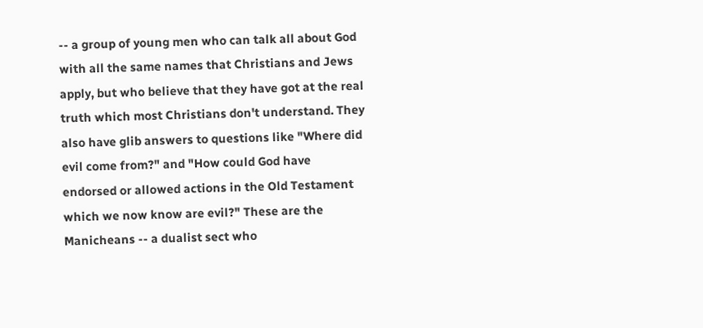-- a group of young men who can talk all about God with all the same names that Christians and Jews apply, but who believe that they have got at the real truth which most Christians don't understand. They also have glib answers to questions like "Where did evil come from?" and "How could God have endorsed or allowed actions in the Old Testament which we now know are evil?" These are the Manicheans -- a dualist sect who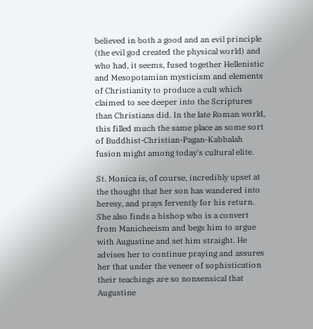believed in both a good and an evil principle (the evil god created the physical world) and who had, it seems, fused together Hellenistic and Mesopotamian mysticism and elements of Christianity to produce a cult which claimed to see deeper into the Scriptures than Christians did. In the late Roman world, this filled much the same place as some sort of Buddhist-Christian-Pagan-Kabbalah fusion might among today's cultural elite.

St. Monica is, of course, incredibly upset at the thought that her son has wandered into heresy, and prays fervently for his return. She also finds a bishop who is a convert from Manicheeism and begs him to argue with Augustine and set him straight. He advises her to continue praying and assures her that under the veneer of sophistication their teachings are so nonsensical that Augustine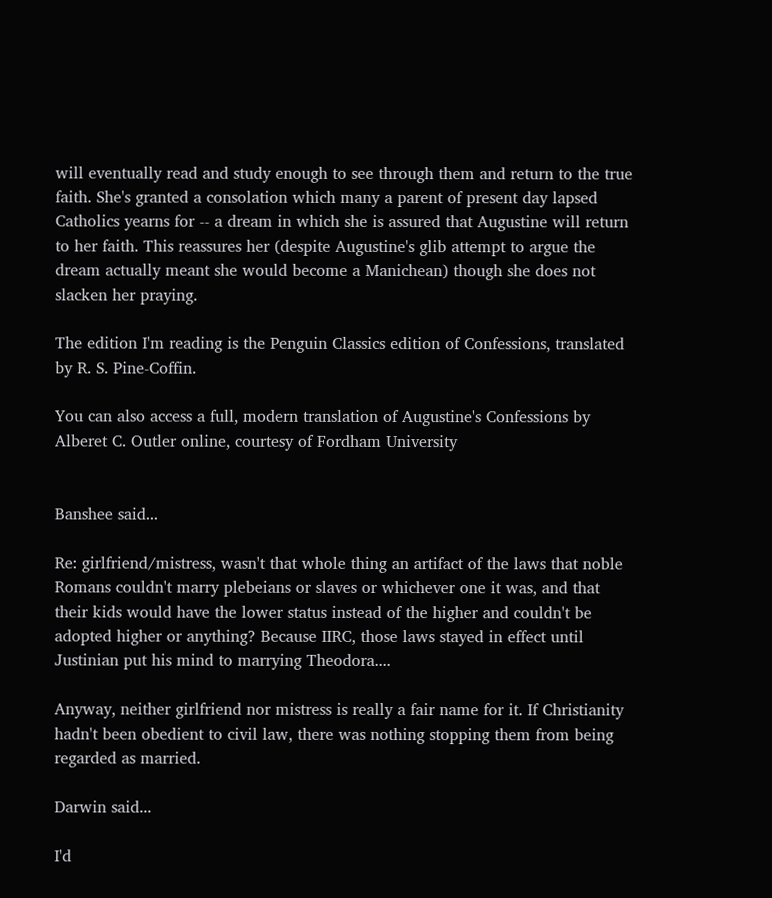will eventually read and study enough to see through them and return to the true faith. She's granted a consolation which many a parent of present day lapsed Catholics yearns for -- a dream in which she is assured that Augustine will return to her faith. This reassures her (despite Augustine's glib attempt to argue the dream actually meant she would become a Manichean) though she does not slacken her praying.

The edition I'm reading is the Penguin Classics edition of Confessions, translated by R. S. Pine-Coffin.

You can also access a full, modern translation of Augustine's Confessions by Alberet C. Outler online, courtesy of Fordham University


Banshee said...

Re: girlfriend/mistress, wasn't that whole thing an artifact of the laws that noble Romans couldn't marry plebeians or slaves or whichever one it was, and that their kids would have the lower status instead of the higher and couldn't be adopted higher or anything? Because IIRC, those laws stayed in effect until Justinian put his mind to marrying Theodora....

Anyway, neither girlfriend nor mistress is really a fair name for it. If Christianity hadn't been obedient to civil law, there was nothing stopping them from being regarded as married.

Darwin said...

I'd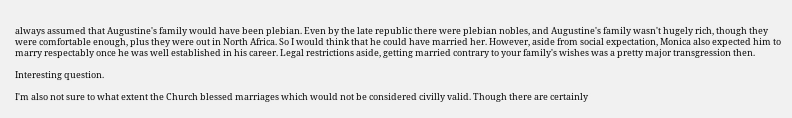always assumed that Augustine's family would have been plebian. Even by the late republic there were plebian nobles, and Augustine's family wasn't hugely rich, though they were comfortable enough, plus they were out in North Africa. So I would think that he could have married her. However, aside from social expectation, Monica also expected him to marry respectably once he was well established in his career. Legal restrictions aside, getting married contrary to your family's wishes was a pretty major transgression then.

Interesting question.

I'm also not sure to what extent the Church blessed marriages which would not be considered civilly valid. Though there are certainly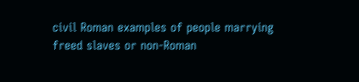civil Roman examples of people marrying freed slaves or non-Roman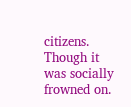citizens. Though it was socially frowned on.